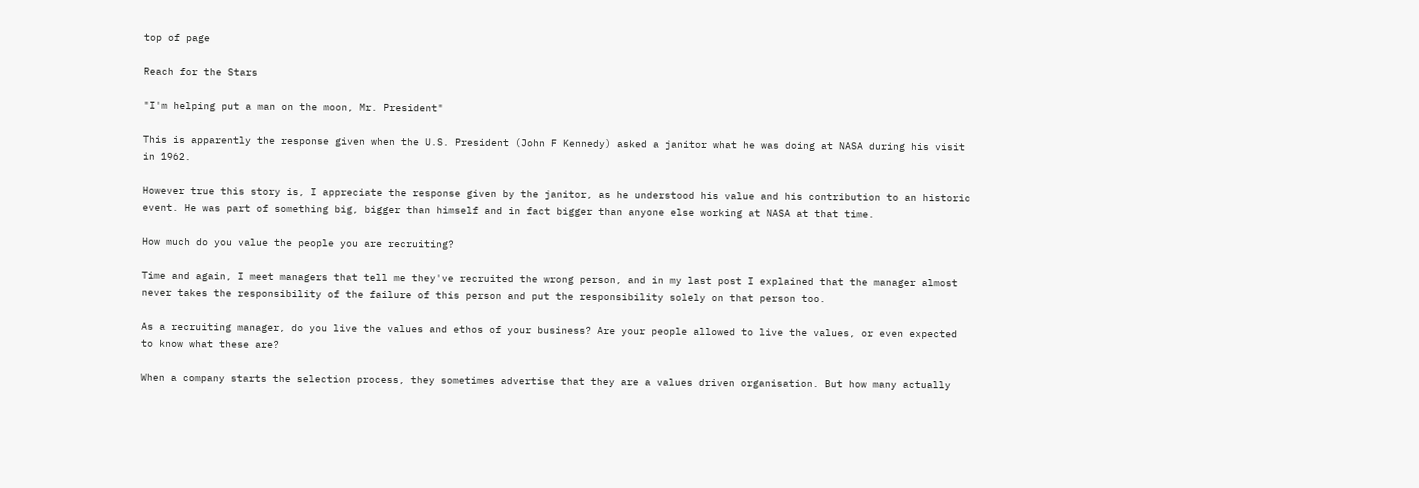top of page

Reach for the Stars

"I'm helping put a man on the moon, Mr. President"

This is apparently the response given when the U.S. President (John F Kennedy) asked a janitor what he was doing at NASA during his visit in 1962.

However true this story is, I appreciate the response given by the janitor, as he understood his value and his contribution to an historic event. He was part of something big, bigger than himself and in fact bigger than anyone else working at NASA at that time.

How much do you value the people you are recruiting?

Time and again, I meet managers that tell me they've recruited the wrong person, and in my last post I explained that the manager almost never takes the responsibility of the failure of this person and put the responsibility solely on that person too.

As a recruiting manager, do you live the values and ethos of your business? Are your people allowed to live the values, or even expected to know what these are?

When a company starts the selection process, they sometimes advertise that they are a values driven organisation. But how many actually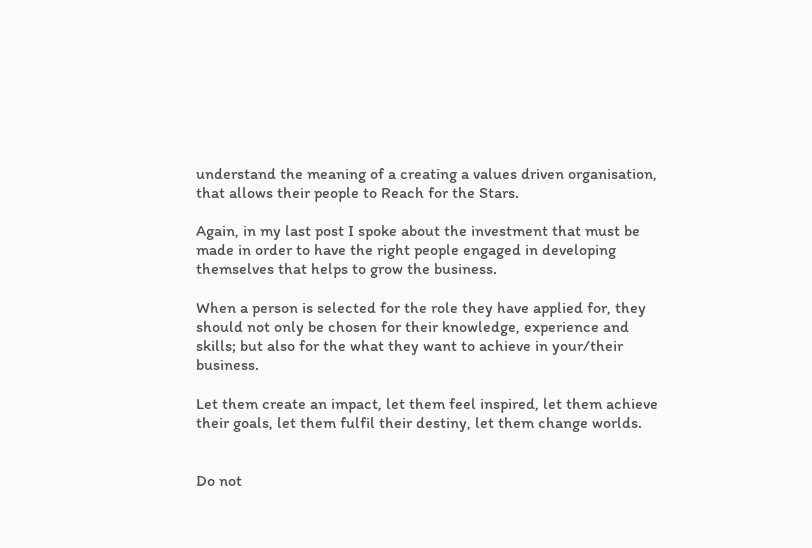understand the meaning of a creating a values driven organisation, that allows their people to Reach for the Stars.

Again, in my last post I spoke about the investment that must be made in order to have the right people engaged in developing themselves that helps to grow the business.

When a person is selected for the role they have applied for, they should not only be chosen for their knowledge, experience and skills; but also for the what they want to achieve in your/their business.

Let them create an impact, let them feel inspired, let them achieve their goals, let them fulfil their destiny, let them change worlds.


Do not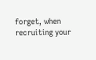forget, when recruiting your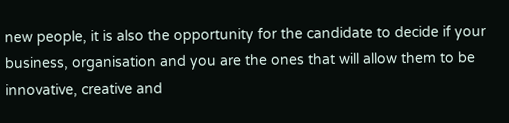new people, it is also the opportunity for the candidate to decide if your business, organisation and you are the ones that will allow them to be innovative, creative and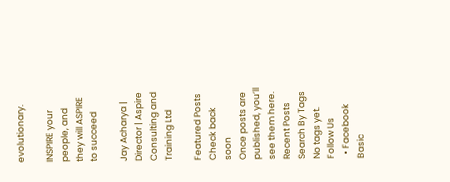evolutionary.

INSPIRE your people, and they will ASPIRE to succeed

Jay Acharya | Director | Aspire Consulting and Training Ltd

Featured Posts
Check back soon
Once posts are published, you’ll see them here.
Recent Posts
Search By Tags
No tags yet.
Follow Us
  • Facebook Basic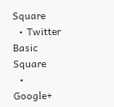Square
  • Twitter Basic Square
  • Google+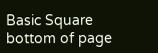Basic Square
bottom of page